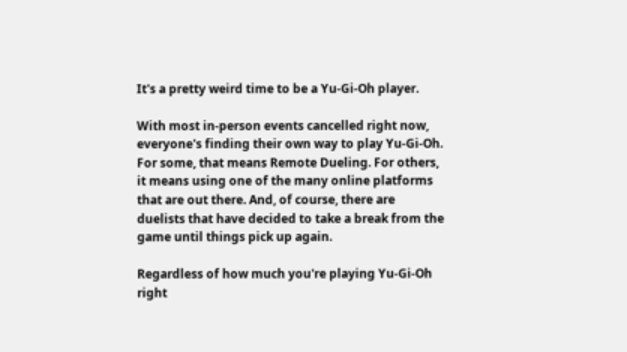It's a pretty weird time to be a Yu-Gi-Oh player.

With most in-person events cancelled right now, everyone's finding their own way to play Yu-Gi-Oh. For some, that means Remote Dueling. For others, it means using one of the many online platforms that are out there. And, of course, there are duelists that have decided to take a break from the game until things pick up again.

Regardless of how much you're playing Yu-Gi-Oh right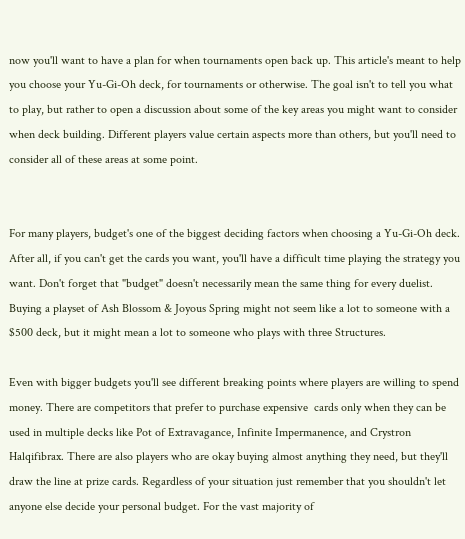now you'll want to have a plan for when tournaments open back up. This article's meant to help you choose your Yu-Gi-Oh deck, for tournaments or otherwise. The goal isn't to tell you what to play, but rather to open a discussion about some of the key areas you might want to consider when deck building. Different players value certain aspects more than others, but you'll need to consider all of these areas at some point.


For many players, budget's one of the biggest deciding factors when choosing a Yu-Gi-Oh deck. After all, if you can't get the cards you want, you'll have a difficult time playing the strategy you want. Don't forget that "budget" doesn't necessarily mean the same thing for every duelist. Buying a playset of Ash Blossom & Joyous Spring might not seem like a lot to someone with a $500 deck, but it might mean a lot to someone who plays with three Structures.

Even with bigger budgets you'll see different breaking points where players are willing to spend money. There are competitors that prefer to purchase expensive  cards only when they can be used in multiple decks like Pot of Extravagance, Infinite Impermanence, and Crystron Halqifibrax. There are also players who are okay buying almost anything they need, but they'll draw the line at prize cards. Regardless of your situation just remember that you shouldn't let anyone else decide your personal budget. For the vast majority of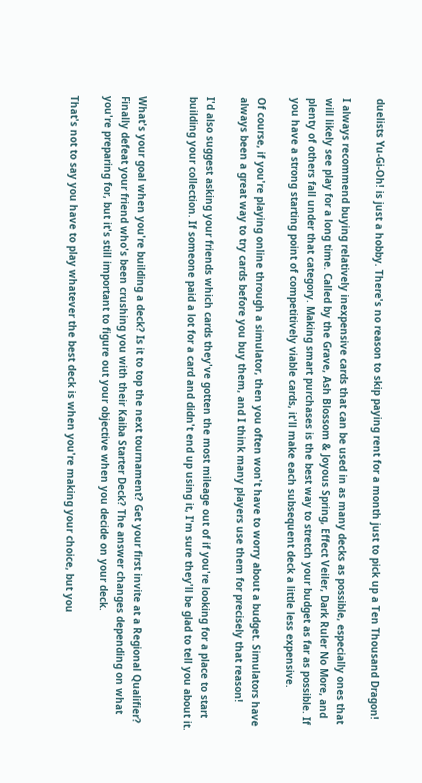duelists Yu-Gi-Oh! is just a hobby. There's no reason to skip paying rent for a month just to pick up a Ten Thousand Dragon!

I always recommend buying relatively inexpensive cards that can be used in as many decks as possible, especially ones that will likely see play for a long time. Called by the Grave, Ash Blossom & Joyous Spring, Effect Veiler, Dark Ruler No More, and plenty of others fall under that category. Making smart purchases is the best way to stretch your budget as far as possible. If you have a strong starting point of competitively viable cards, it'll make each subsequent deck a little less expensive.

Of course, if you're playing online through a simulator, then you often won't have to worry about a budget. Simulators have always been a great way to try cards before you buy them, and I think many players use them for precisely that reason!

I'd also suggest asking your friends which cards they've gotten the most mileage out of if you're looking for a place to start building your collection. If someone paid a lot for a card and didn't end up using it, I'm sure they'll be glad to tell you about it.


What's your goal when you're building a deck? Is it to top the next tournament? Get your first invite at a Regional Qualifier? Finally defeat your friend who's been crushing you with their Kaiba Starter Deck? The answer changes depending on what you're preparing for, but it's still important to figure out your objective when you decide on your deck.

That's not to say you have to play whatever the best deck is when you're making your choice, but you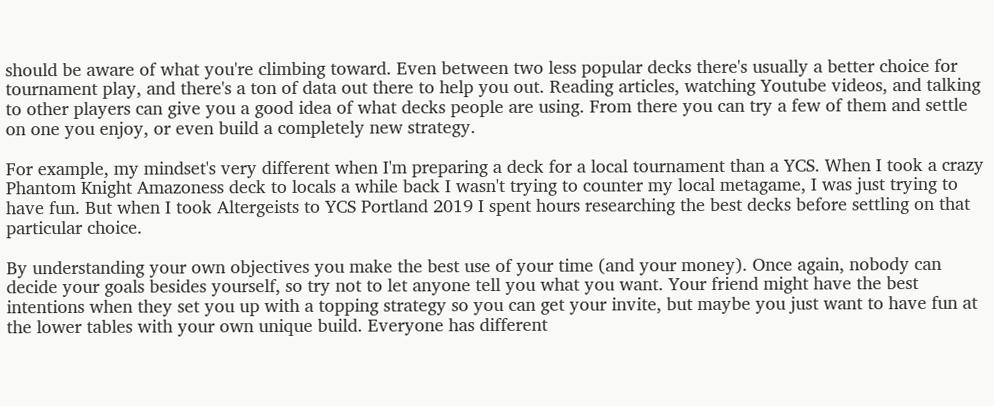should be aware of what you're climbing toward. Even between two less popular decks there's usually a better choice for tournament play, and there's a ton of data out there to help you out. Reading articles, watching Youtube videos, and talking to other players can give you a good idea of what decks people are using. From there you can try a few of them and settle on one you enjoy, or even build a completely new strategy.

For example, my mindset's very different when I'm preparing a deck for a local tournament than a YCS. When I took a crazy Phantom Knight Amazoness deck to locals a while back I wasn't trying to counter my local metagame, I was just trying to have fun. But when I took Altergeists to YCS Portland 2019 I spent hours researching the best decks before settling on that particular choice.

By understanding your own objectives you make the best use of your time (and your money). Once again, nobody can decide your goals besides yourself, so try not to let anyone tell you what you want. Your friend might have the best intentions when they set you up with a topping strategy so you can get your invite, but maybe you just want to have fun at the lower tables with your own unique build. Everyone has different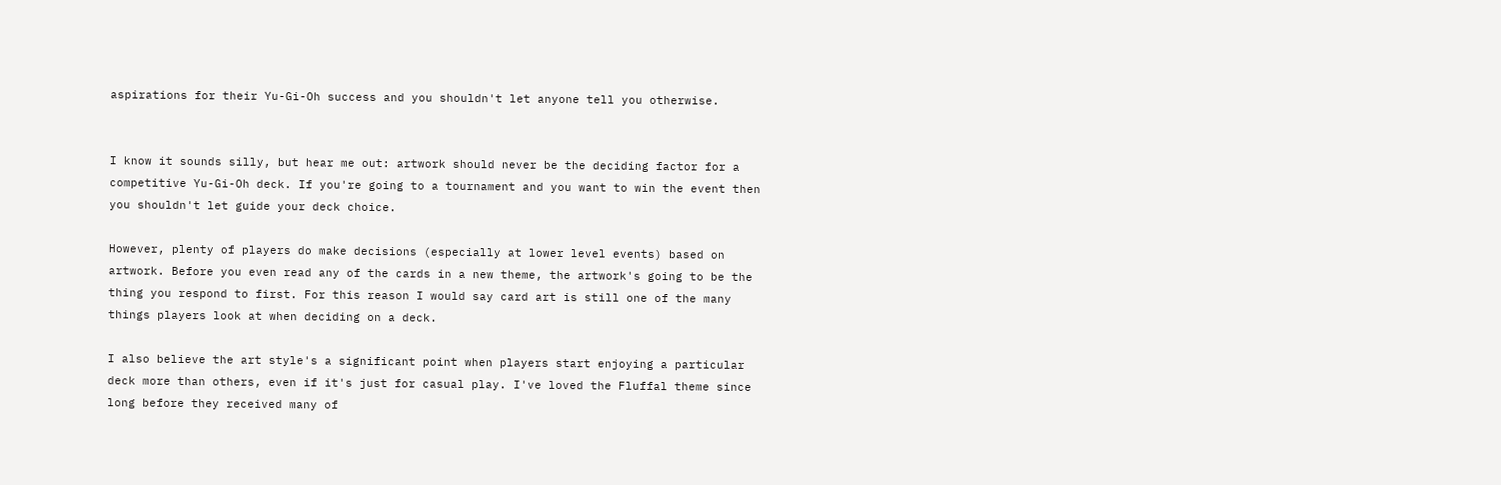aspirations for their Yu-Gi-Oh success and you shouldn't let anyone tell you otherwise.


I know it sounds silly, but hear me out: artwork should never be the deciding factor for a competitive Yu-Gi-Oh deck. If you're going to a tournament and you want to win the event then you shouldn't let guide your deck choice.

However, plenty of players do make decisions (especially at lower level events) based on artwork. Before you even read any of the cards in a new theme, the artwork's going to be the thing you respond to first. For this reason I would say card art is still one of the many things players look at when deciding on a deck.

I also believe the art style's a significant point when players start enjoying a particular deck more than others, even if it's just for casual play. I've loved the Fluffal theme since long before they received many of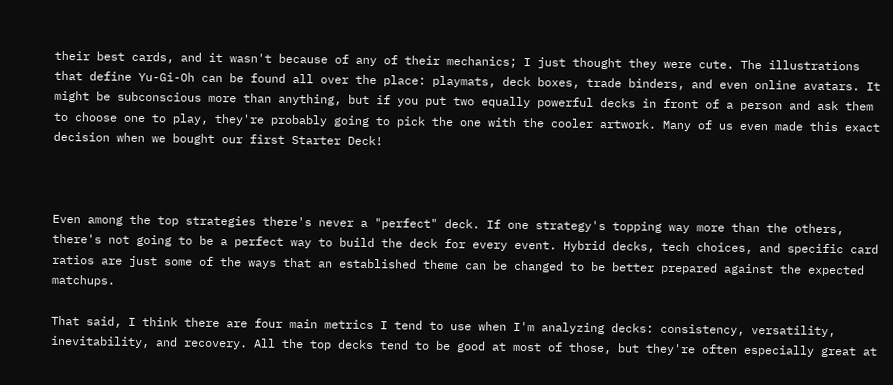their best cards, and it wasn't because of any of their mechanics; I just thought they were cute. The illustrations that define Yu-Gi-Oh can be found all over the place: playmats, deck boxes, trade binders, and even online avatars. It might be subconscious more than anything, but if you put two equally powerful decks in front of a person and ask them to choose one to play, they're probably going to pick the one with the cooler artwork. Many of us even made this exact decision when we bought our first Starter Deck!



Even among the top strategies there's never a "perfect" deck. If one strategy's topping way more than the others, there's not going to be a perfect way to build the deck for every event. Hybrid decks, tech choices, and specific card ratios are just some of the ways that an established theme can be changed to be better prepared against the expected matchups.

That said, I think there are four main metrics I tend to use when I'm analyzing decks: consistency, versatility, inevitability, and recovery. All the top decks tend to be good at most of those, but they're often especially great at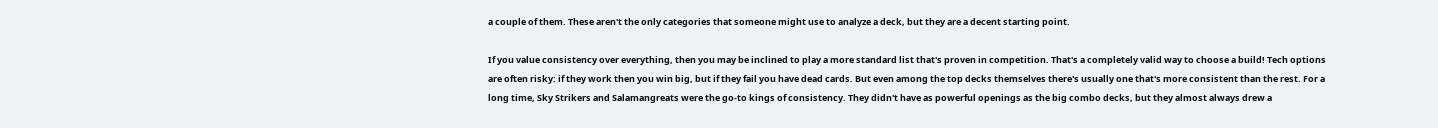a couple of them. These aren't the only categories that someone might use to analyze a deck, but they are a decent starting point.

If you value consistency over everything, then you may be inclined to play a more standard list that's proven in competition. That's a completely valid way to choose a build! Tech options are often risky: if they work then you win big, but if they fail you have dead cards. But even among the top decks themselves there's usually one that's more consistent than the rest. For a long time, Sky Strikers and Salamangreats were the go-to kings of consistency. They didn't have as powerful openings as the big combo decks, but they almost always drew a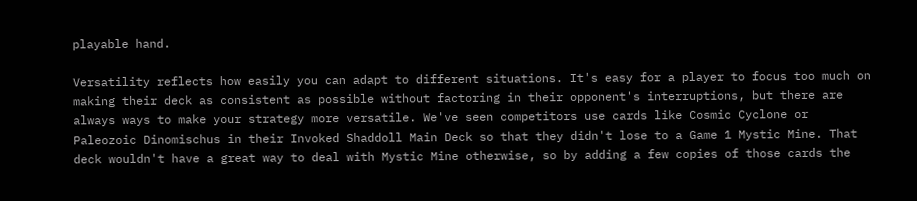playable hand.

Versatility reflects how easily you can adapt to different situations. It's easy for a player to focus too much on making their deck as consistent as possible without factoring in their opponent's interruptions, but there are always ways to make your strategy more versatile. We've seen competitors use cards like Cosmic Cyclone or Paleozoic Dinomischus in their Invoked Shaddoll Main Deck so that they didn't lose to a Game 1 Mystic Mine. That deck wouldn't have a great way to deal with Mystic Mine otherwise, so by adding a few copies of those cards the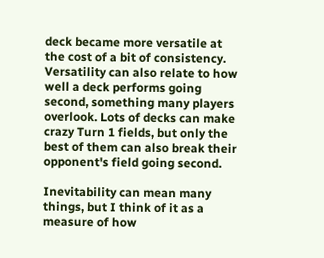deck became more versatile at the cost of a bit of consistency. Versatility can also relate to how well a deck performs going second, something many players overlook. Lots of decks can make crazy Turn 1 fields, but only the best of them can also break their opponent's field going second.

Inevitability can mean many things, but I think of it as a measure of how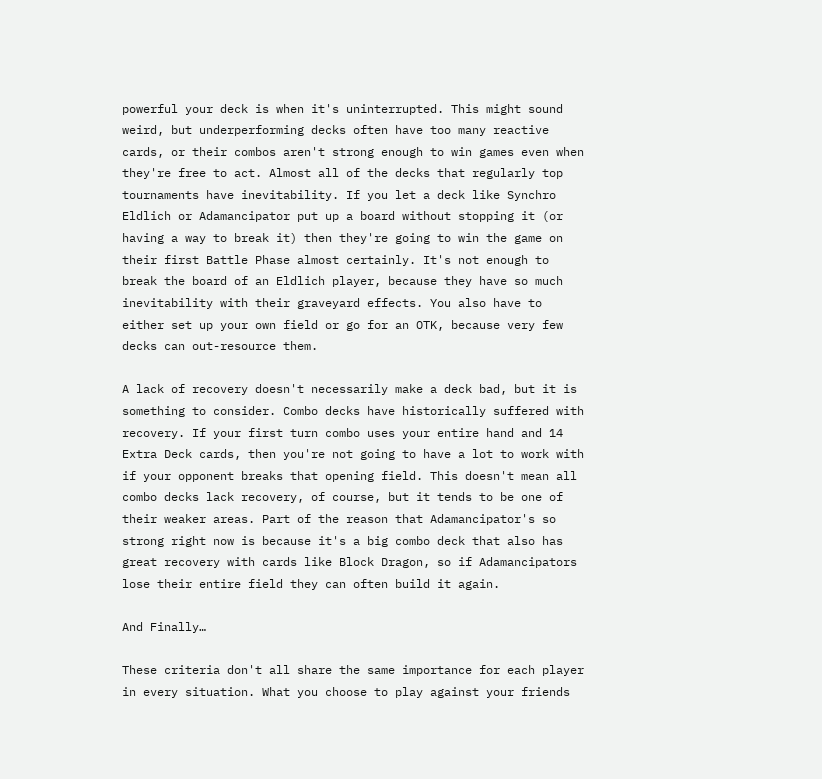powerful your deck is when it's uninterrupted. This might sound weird, but underperforming decks often have too many reactive cards, or their combos aren't strong enough to win games even when they're free to act. Almost all of the decks that regularly top tournaments have inevitability. If you let a deck like Synchro Eldlich or Adamancipator put up a board without stopping it (or having a way to break it) then they're going to win the game on their first Battle Phase almost certainly. It's not enough to break the board of an Eldlich player, because they have so much inevitability with their graveyard effects. You also have to either set up your own field or go for an OTK, because very few decks can out-resource them.

A lack of recovery doesn't necessarily make a deck bad, but it is something to consider. Combo decks have historically suffered with recovery. If your first turn combo uses your entire hand and 14 Extra Deck cards, then you're not going to have a lot to work with if your opponent breaks that opening field. This doesn't mean all combo decks lack recovery, of course, but it tends to be one of their weaker areas. Part of the reason that Adamancipator's so strong right now is because it's a big combo deck that also has great recovery with cards like Block Dragon, so if Adamancipators lose their entire field they can often build it again.

And Finally…

These criteria don't all share the same importance for each player in every situation. What you choose to play against your friends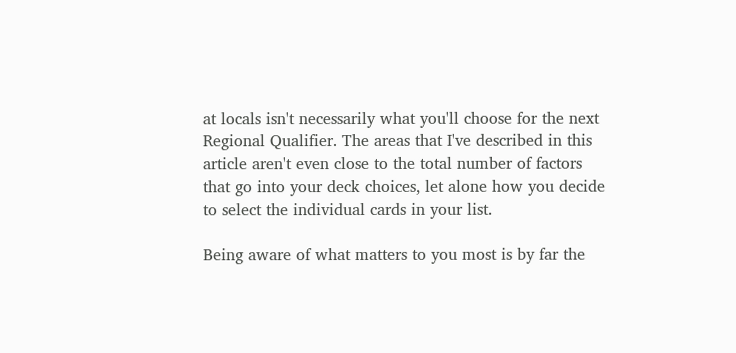at locals isn't necessarily what you'll choose for the next Regional Qualifier. The areas that I've described in this article aren't even close to the total number of factors that go into your deck choices, let alone how you decide to select the individual cards in your list.

Being aware of what matters to you most is by far the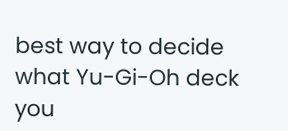best way to decide what Yu-Gi-Oh deck you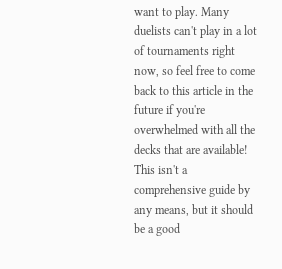want to play. Many duelists can't play in a lot of tournaments right now, so feel free to come back to this article in the future if you're overwhelmed with all the decks that are available! This isn't a comprehensive guide by any means, but it should be a good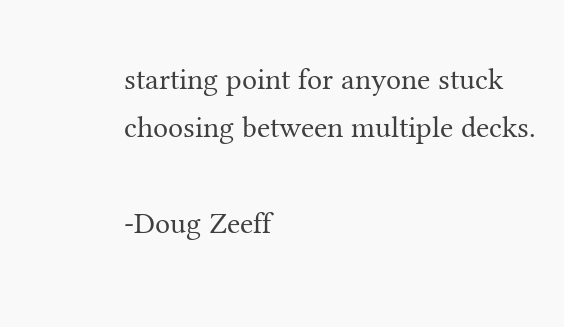starting point for anyone stuck choosing between multiple decks.

-Doug Zeeff